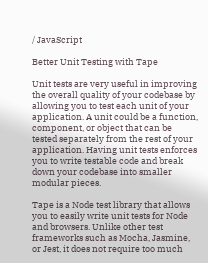/ JavaScript

Better Unit Testing with Tape

Unit tests are very useful in improving the overall quality of your codebase by allowing you to test each unit of your application. A unit could be a function, component, or object that can be tested separately from the rest of your application. Having unit tests enforces you to write testable code and break down your codebase into smaller modular pieces.

Tape is a Node test library that allows you to easily write unit tests for Node and browsers. Unlike other test frameworks such as Mocha, Jasmine, or Jest, it does not require too much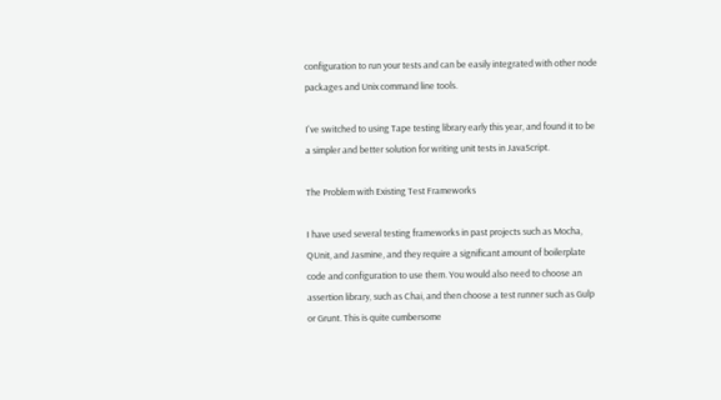configuration to run your tests and can be easily integrated with other node packages and Unix command line tools.

I've switched to using Tape testing library early this year, and found it to be a simpler and better solution for writing unit tests in JavaScript.

The Problem with Existing Test Frameworks

I have used several testing frameworks in past projects such as Mocha, QUnit, and Jasmine, and they require a significant amount of boilerplate code and configuration to use them. You would also need to choose an assertion library, such as Chai, and then choose a test runner such as Gulp or Grunt. This is quite cumbersome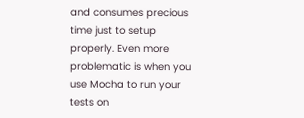and consumes precious time just to setup properly. Even more problematic is when you use Mocha to run your tests on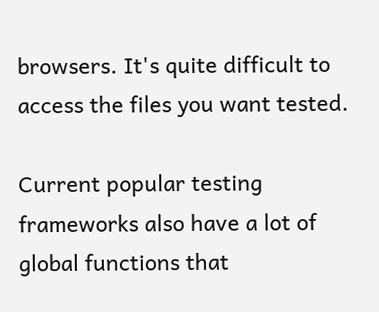browsers. It's quite difficult to access the files you want tested.

Current popular testing frameworks also have a lot of global functions that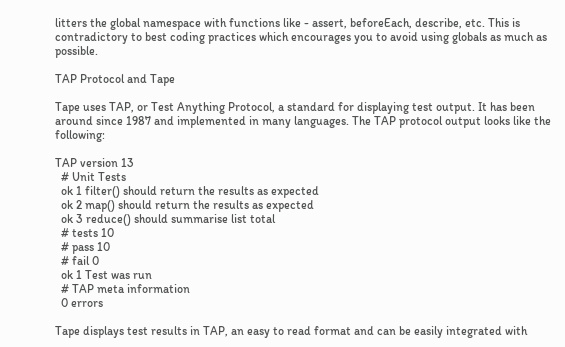litters the global namespace with functions like - assert, beforeEach, describe, etc. This is contradictory to best coding practices which encourages you to avoid using globals as much as possible.

TAP Protocol and Tape

Tape uses TAP, or Test Anything Protocol, a standard for displaying test output. It has been around since 1987 and implemented in many languages. The TAP protocol output looks like the following:

TAP version 13
  # Unit Tests
  ok 1 filter() should return the results as expected
  ok 2 map() should return the results as expected
  ok 3 reduce() should summarise list total
  # tests 10
  # pass 10
  # fail 0
  ok 1 Test was run
  # TAP meta information
  0 errors

Tape displays test results in TAP, an easy to read format and can be easily integrated with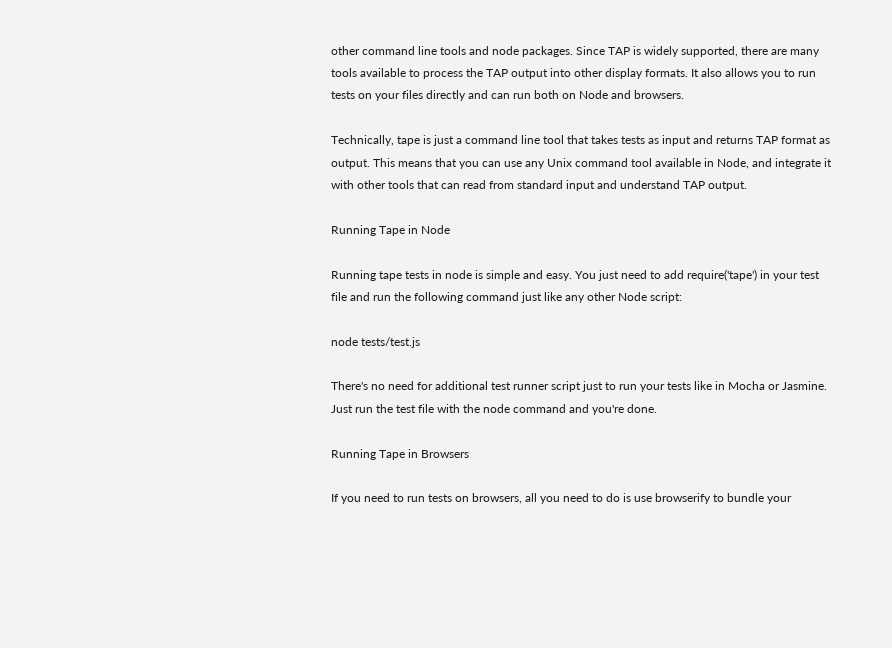other command line tools and node packages. Since TAP is widely supported, there are many tools available to process the TAP output into other display formats. It also allows you to run tests on your files directly and can run both on Node and browsers.

Technically, tape is just a command line tool that takes tests as input and returns TAP format as output. This means that you can use any Unix command tool available in Node, and integrate it with other tools that can read from standard input and understand TAP output.

Running Tape in Node

Running tape tests in node is simple and easy. You just need to add require('tape') in your test file and run the following command just like any other Node script:

node tests/test.js

There's no need for additional test runner script just to run your tests like in Mocha or Jasmine. Just run the test file with the node command and you're done.

Running Tape in Browsers

If you need to run tests on browsers, all you need to do is use browserify to bundle your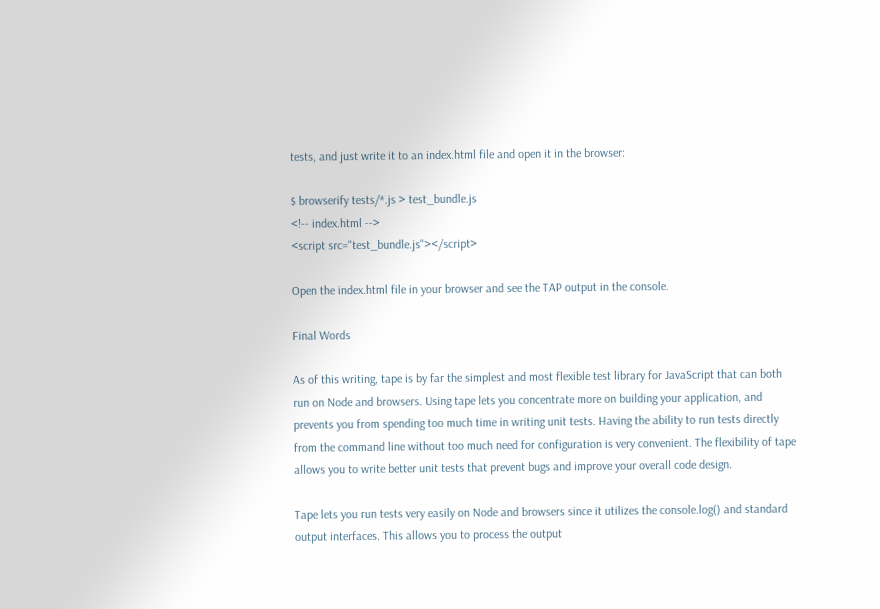tests, and just write it to an index.html file and open it in the browser:

$ browserify tests/*.js > test_bundle.js
<!-- index.html -->
<script src="test_bundle.js"></script>

Open the index.html file in your browser and see the TAP output in the console.

Final Words

As of this writing, tape is by far the simplest and most flexible test library for JavaScript that can both run on Node and browsers. Using tape lets you concentrate more on building your application, and prevents you from spending too much time in writing unit tests. Having the ability to run tests directly from the command line without too much need for configuration is very convenient. The flexibility of tape allows you to write better unit tests that prevent bugs and improve your overall code design.

Tape lets you run tests very easily on Node and browsers since it utilizes the console.log() and standard output interfaces. This allows you to process the output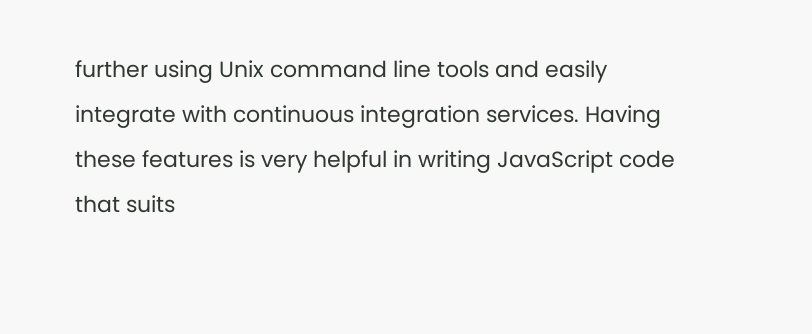further using Unix command line tools and easily integrate with continuous integration services. Having these features is very helpful in writing JavaScript code that suits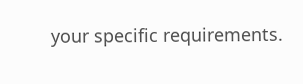your specific requirements.